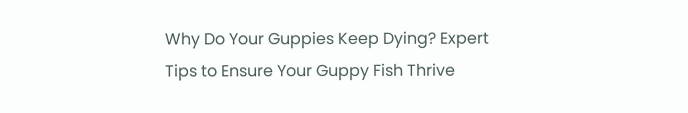Why Do Your Guppies Keep Dying? Expert Tips to Ensure Your Guppy Fish Thrive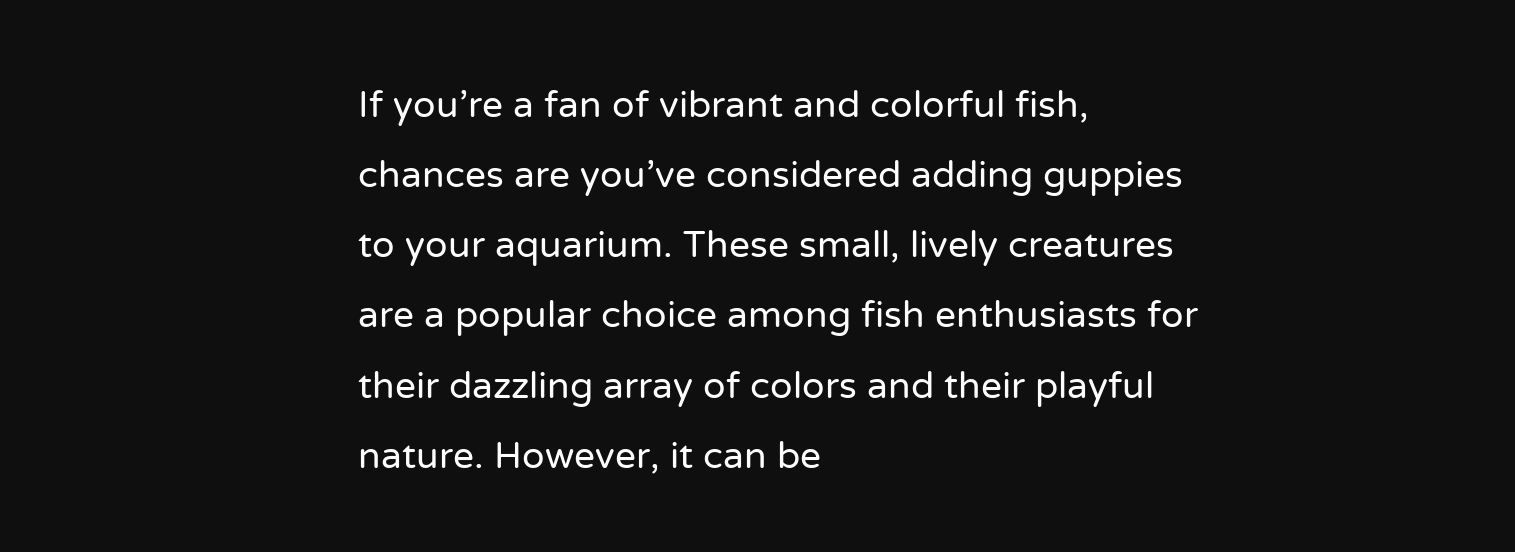If you’re a fan of vibrant and colorful fish, chances are you’ve considered adding guppies to your aquarium. These small, lively creatures are a popular choice among fish enthusiasts for their dazzling array of colors and their playful nature. However, it can be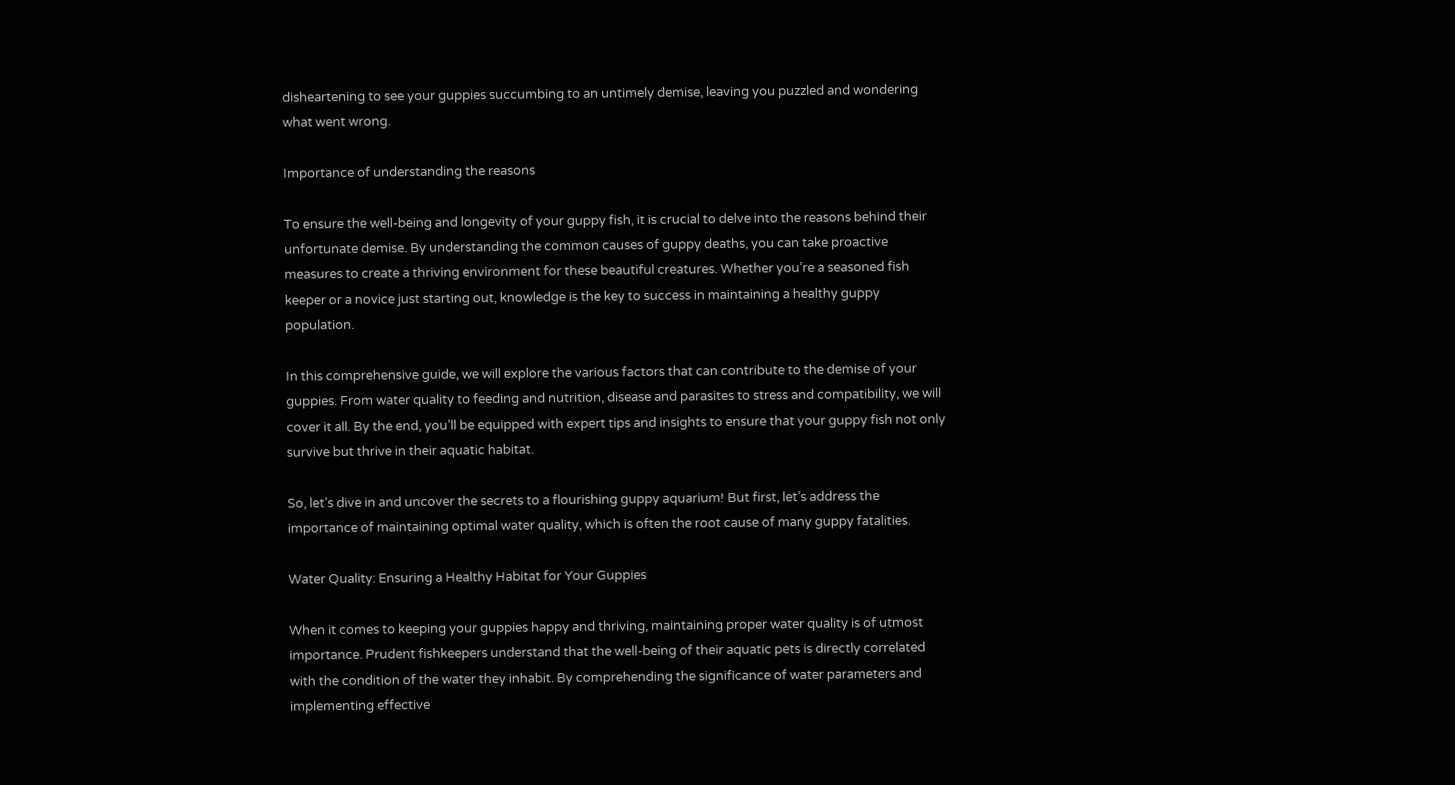disheartening to see your guppies succumbing to an untimely demise, leaving you puzzled and wondering what went wrong.

Importance of understanding the reasons

To ensure the well-being and longevity of your guppy fish, it is crucial to delve into the reasons behind their unfortunate demise. By understanding the common causes of guppy deaths, you can take proactive measures to create a thriving environment for these beautiful creatures. Whether you’re a seasoned fish keeper or a novice just starting out, knowledge is the key to success in maintaining a healthy guppy population.

In this comprehensive guide, we will explore the various factors that can contribute to the demise of your guppies. From water quality to feeding and nutrition, disease and parasites to stress and compatibility, we will cover it all. By the end, you’ll be equipped with expert tips and insights to ensure that your guppy fish not only survive but thrive in their aquatic habitat.

So, let’s dive in and uncover the secrets to a flourishing guppy aquarium! But first, let’s address the importance of maintaining optimal water quality, which is often the root cause of many guppy fatalities.

Water Quality: Ensuring a Healthy Habitat for Your Guppies

When it comes to keeping your guppies happy and thriving, maintaining proper water quality is of utmost importance. Prudent fishkeepers understand that the well-being of their aquatic pets is directly correlated with the condition of the water they inhabit. By comprehending the significance of water parameters and implementing effective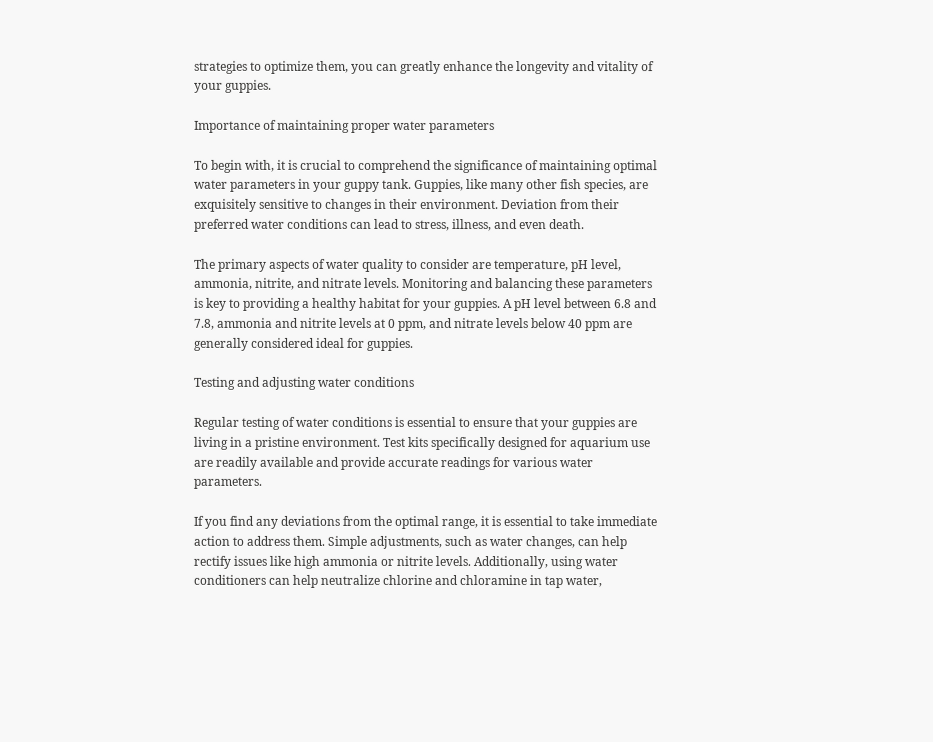strategies to optimize them, you can greatly enhance the longevity and vitality of your guppies.

Importance of maintaining proper water parameters

To begin with, it is crucial to comprehend the significance of maintaining optimal water parameters in your guppy tank. Guppies, like many other fish species, are exquisitely sensitive to changes in their environment. Deviation from their preferred water conditions can lead to stress, illness, and even death.

The primary aspects of water quality to consider are temperature, pH level, ammonia, nitrite, and nitrate levels. Monitoring and balancing these parameters is key to providing a healthy habitat for your guppies. A pH level between 6.8 and 7.8, ammonia and nitrite levels at 0 ppm, and nitrate levels below 40 ppm are generally considered ideal for guppies.

Testing and adjusting water conditions

Regular testing of water conditions is essential to ensure that your guppies are living in a pristine environment. Test kits specifically designed for aquarium use are readily available and provide accurate readings for various water parameters.

If you find any deviations from the optimal range, it is essential to take immediate action to address them. Simple adjustments, such as water changes, can help rectify issues like high ammonia or nitrite levels. Additionally, using water conditioners can help neutralize chlorine and chloramine in tap water,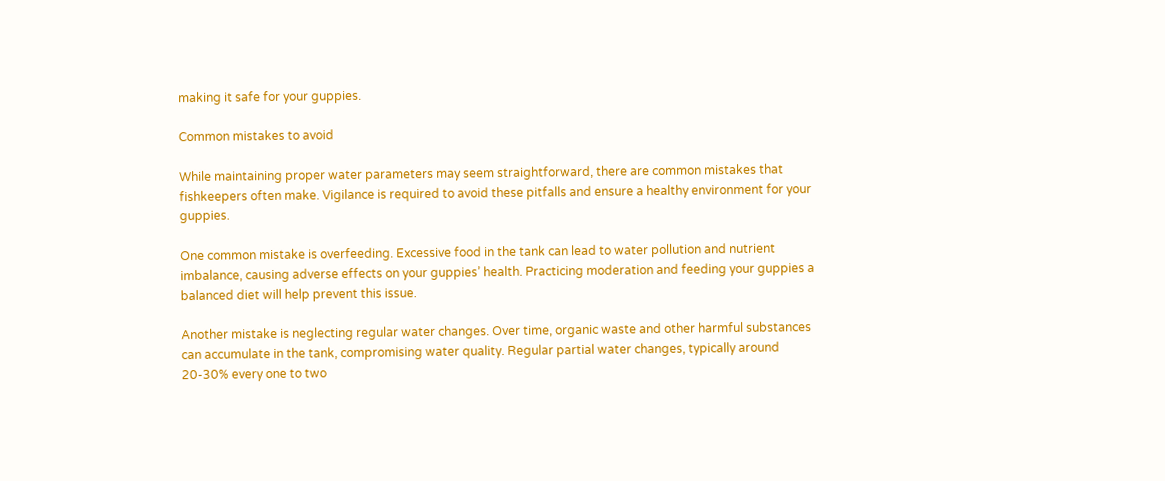making it safe for your guppies.

Common mistakes to avoid

While maintaining proper water parameters may seem straightforward, there are common mistakes that fishkeepers often make. Vigilance is required to avoid these pitfalls and ensure a healthy environment for your guppies.

One common mistake is overfeeding. Excessive food in the tank can lead to water pollution and nutrient imbalance, causing adverse effects on your guppies’ health. Practicing moderation and feeding your guppies a balanced diet will help prevent this issue.

Another mistake is neglecting regular water changes. Over time, organic waste and other harmful substances can accumulate in the tank, compromising water quality. Regular partial water changes, typically around 20-30% every one to two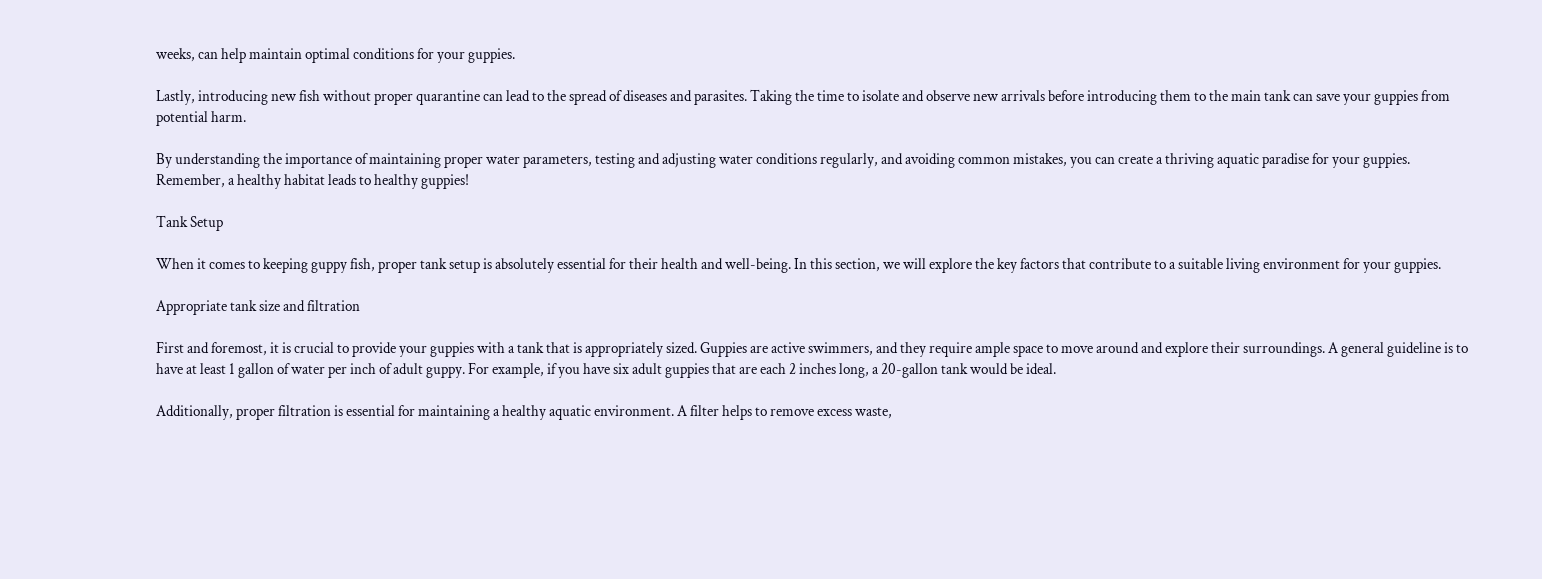weeks, can help maintain optimal conditions for your guppies.

Lastly, introducing new fish without proper quarantine can lead to the spread of diseases and parasites. Taking the time to isolate and observe new arrivals before introducing them to the main tank can save your guppies from potential harm.

By understanding the importance of maintaining proper water parameters, testing and adjusting water conditions regularly, and avoiding common mistakes, you can create a thriving aquatic paradise for your guppies. Remember, a healthy habitat leads to healthy guppies!

Tank Setup

When it comes to keeping guppy fish, proper tank setup is absolutely essential for their health and well-being. In this section, we will explore the key factors that contribute to a suitable living environment for your guppies.

Appropriate tank size and filtration

First and foremost, it is crucial to provide your guppies with a tank that is appropriately sized. Guppies are active swimmers, and they require ample space to move around and explore their surroundings. A general guideline is to have at least 1 gallon of water per inch of adult guppy. For example, if you have six adult guppies that are each 2 inches long, a 20-gallon tank would be ideal.

Additionally, proper filtration is essential for maintaining a healthy aquatic environment. A filter helps to remove excess waste,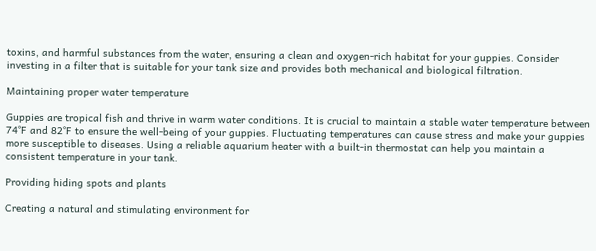toxins, and harmful substances from the water, ensuring a clean and oxygen-rich habitat for your guppies. Consider investing in a filter that is suitable for your tank size and provides both mechanical and biological filtration.

Maintaining proper water temperature

Guppies are tropical fish and thrive in warm water conditions. It is crucial to maintain a stable water temperature between 74°F and 82°F to ensure the well-being of your guppies. Fluctuating temperatures can cause stress and make your guppies more susceptible to diseases. Using a reliable aquarium heater with a built-in thermostat can help you maintain a consistent temperature in your tank.

Providing hiding spots and plants

Creating a natural and stimulating environment for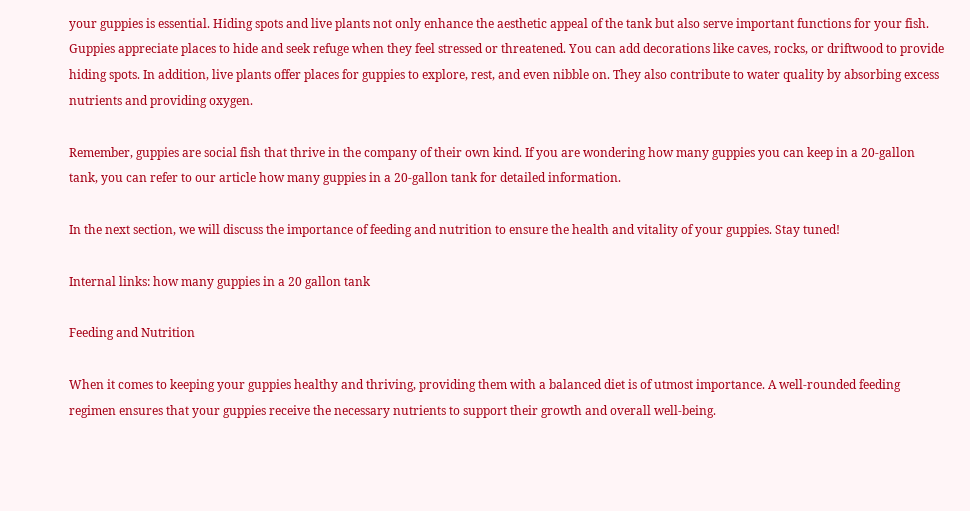your guppies is essential. Hiding spots and live plants not only enhance the aesthetic appeal of the tank but also serve important functions for your fish. Guppies appreciate places to hide and seek refuge when they feel stressed or threatened. You can add decorations like caves, rocks, or driftwood to provide hiding spots. In addition, live plants offer places for guppies to explore, rest, and even nibble on. They also contribute to water quality by absorbing excess nutrients and providing oxygen.

Remember, guppies are social fish that thrive in the company of their own kind. If you are wondering how many guppies you can keep in a 20-gallon tank, you can refer to our article how many guppies in a 20-gallon tank for detailed information.

In the next section, we will discuss the importance of feeding and nutrition to ensure the health and vitality of your guppies. Stay tuned!

Internal links: how many guppies in a 20 gallon tank

Feeding and Nutrition

When it comes to keeping your guppies healthy and thriving, providing them with a balanced diet is of utmost importance. A well-rounded feeding regimen ensures that your guppies receive the necessary nutrients to support their growth and overall well-being.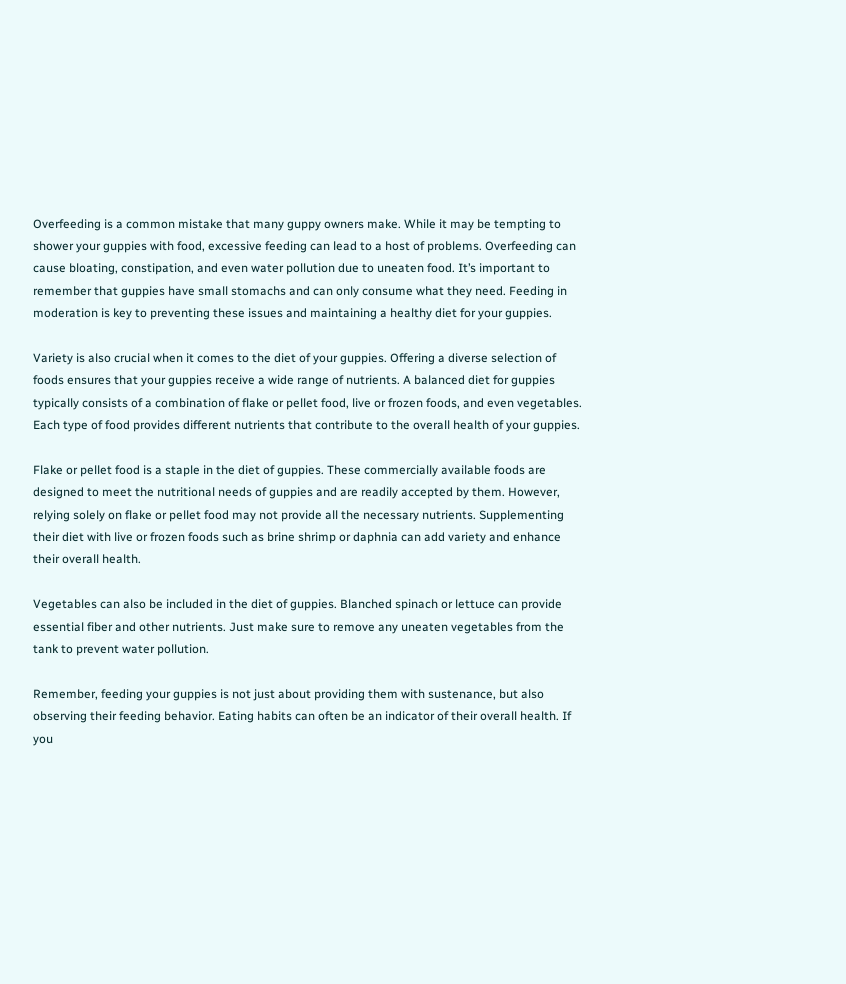Overfeeding is a common mistake that many guppy owners make. While it may be tempting to shower your guppies with food, excessive feeding can lead to a host of problems. Overfeeding can cause bloating, constipation, and even water pollution due to uneaten food. It’s important to remember that guppies have small stomachs and can only consume what they need. Feeding in moderation is key to preventing these issues and maintaining a healthy diet for your guppies.

Variety is also crucial when it comes to the diet of your guppies. Offering a diverse selection of foods ensures that your guppies receive a wide range of nutrients. A balanced diet for guppies typically consists of a combination of flake or pellet food, live or frozen foods, and even vegetables. Each type of food provides different nutrients that contribute to the overall health of your guppies.

Flake or pellet food is a staple in the diet of guppies. These commercially available foods are designed to meet the nutritional needs of guppies and are readily accepted by them. However, relying solely on flake or pellet food may not provide all the necessary nutrients. Supplementing their diet with live or frozen foods such as brine shrimp or daphnia can add variety and enhance their overall health.

Vegetables can also be included in the diet of guppies. Blanched spinach or lettuce can provide essential fiber and other nutrients. Just make sure to remove any uneaten vegetables from the tank to prevent water pollution.

Remember, feeding your guppies is not just about providing them with sustenance, but also observing their feeding behavior. Eating habits can often be an indicator of their overall health. If you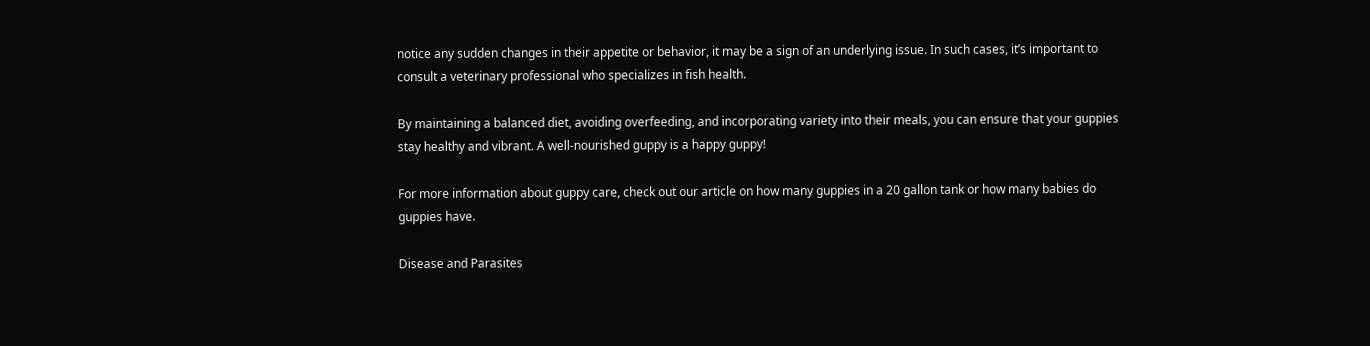notice any sudden changes in their appetite or behavior, it may be a sign of an underlying issue. In such cases, it’s important to consult a veterinary professional who specializes in fish health.

By maintaining a balanced diet, avoiding overfeeding, and incorporating variety into their meals, you can ensure that your guppies stay healthy and vibrant. A well-nourished guppy is a happy guppy!

For more information about guppy care, check out our article on how many guppies in a 20 gallon tank or how many babies do guppies have.

Disease and Parasites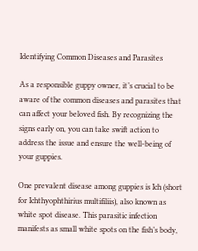Identifying Common Diseases and Parasites

As a responsible guppy owner, it’s crucial to be aware of the common diseases and parasites that can affect your beloved fish. By recognizing the signs early on, you can take swift action to address the issue and ensure the well-being of your guppies.

One prevalent disease among guppies is Ich (short for Ichthyophthirius multifiliis), also known as white spot disease. This parasitic infection manifests as small white spots on the fish’s body,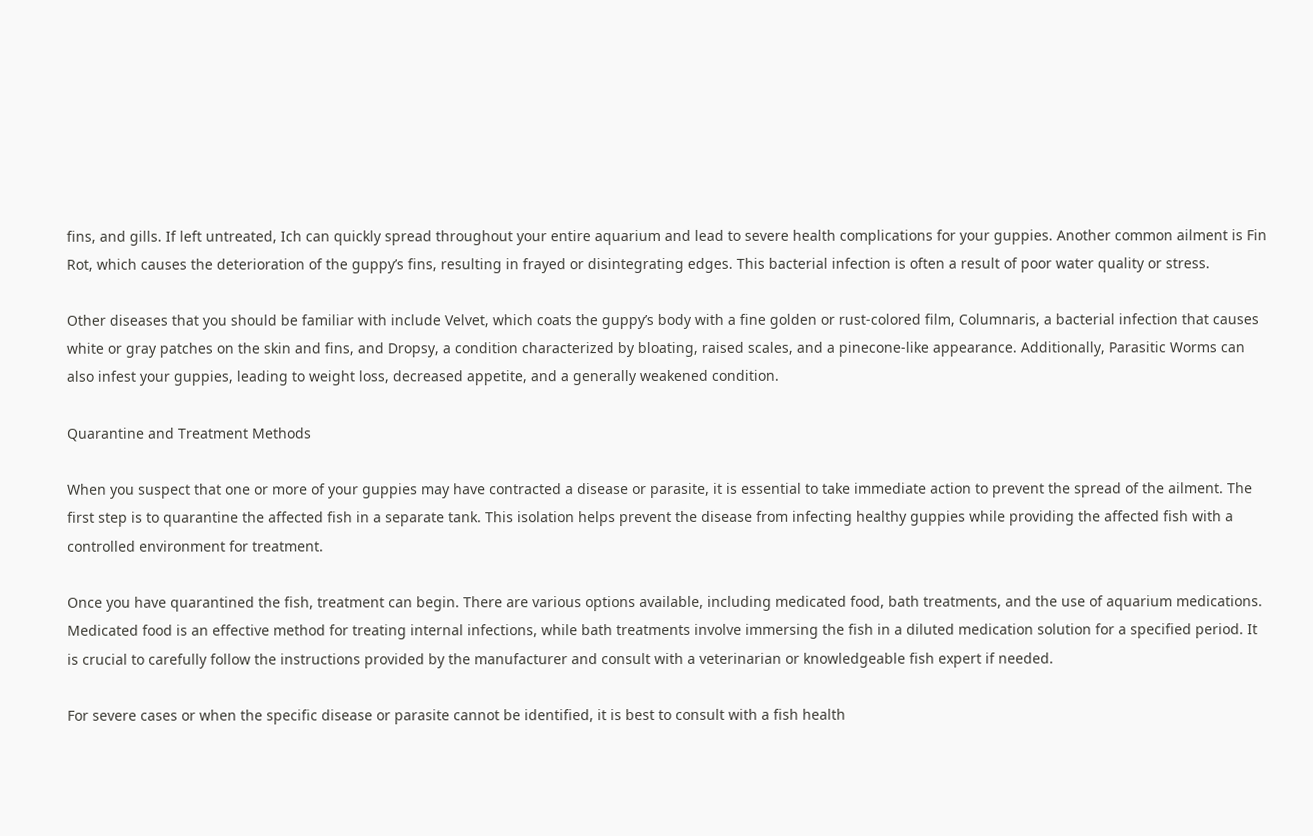fins, and gills. If left untreated, Ich can quickly spread throughout your entire aquarium and lead to severe health complications for your guppies. Another common ailment is Fin Rot, which causes the deterioration of the guppy’s fins, resulting in frayed or disintegrating edges. This bacterial infection is often a result of poor water quality or stress.

Other diseases that you should be familiar with include Velvet, which coats the guppy’s body with a fine golden or rust-colored film, Columnaris, a bacterial infection that causes white or gray patches on the skin and fins, and Dropsy, a condition characterized by bloating, raised scales, and a pinecone-like appearance. Additionally, Parasitic Worms can also infest your guppies, leading to weight loss, decreased appetite, and a generally weakened condition.

Quarantine and Treatment Methods

When you suspect that one or more of your guppies may have contracted a disease or parasite, it is essential to take immediate action to prevent the spread of the ailment. The first step is to quarantine the affected fish in a separate tank. This isolation helps prevent the disease from infecting healthy guppies while providing the affected fish with a controlled environment for treatment.

Once you have quarantined the fish, treatment can begin. There are various options available, including medicated food, bath treatments, and the use of aquarium medications. Medicated food is an effective method for treating internal infections, while bath treatments involve immersing the fish in a diluted medication solution for a specified period. It is crucial to carefully follow the instructions provided by the manufacturer and consult with a veterinarian or knowledgeable fish expert if needed.

For severe cases or when the specific disease or parasite cannot be identified, it is best to consult with a fish health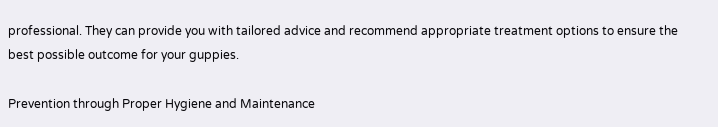professional. They can provide you with tailored advice and recommend appropriate treatment options to ensure the best possible outcome for your guppies.

Prevention through Proper Hygiene and Maintenance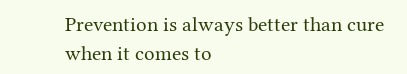Prevention is always better than cure when it comes to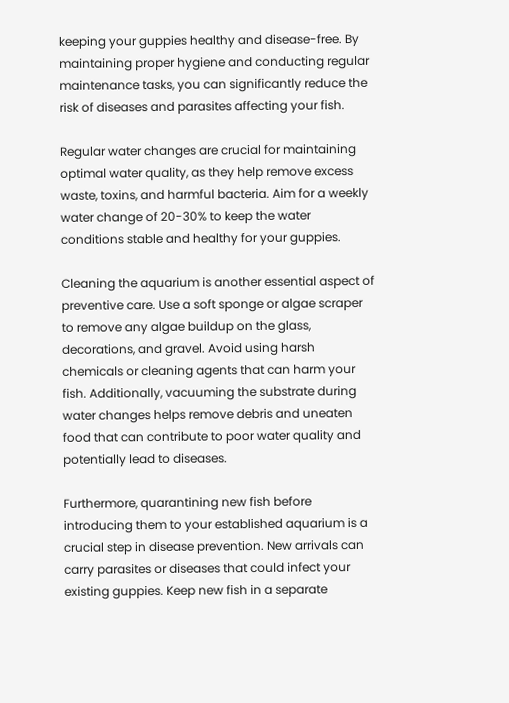keeping your guppies healthy and disease-free. By maintaining proper hygiene and conducting regular maintenance tasks, you can significantly reduce the risk of diseases and parasites affecting your fish.

Regular water changes are crucial for maintaining optimal water quality, as they help remove excess waste, toxins, and harmful bacteria. Aim for a weekly water change of 20-30% to keep the water conditions stable and healthy for your guppies.

Cleaning the aquarium is another essential aspect of preventive care. Use a soft sponge or algae scraper to remove any algae buildup on the glass, decorations, and gravel. Avoid using harsh chemicals or cleaning agents that can harm your fish. Additionally, vacuuming the substrate during water changes helps remove debris and uneaten food that can contribute to poor water quality and potentially lead to diseases.

Furthermore, quarantining new fish before introducing them to your established aquarium is a crucial step in disease prevention. New arrivals can carry parasites or diseases that could infect your existing guppies. Keep new fish in a separate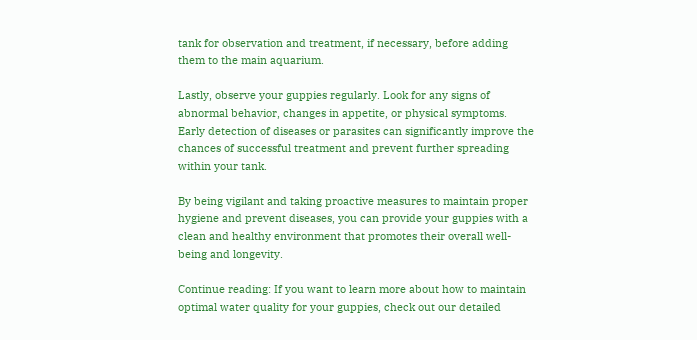tank for observation and treatment, if necessary, before adding them to the main aquarium.

Lastly, observe your guppies regularly. Look for any signs of abnormal behavior, changes in appetite, or physical symptoms. Early detection of diseases or parasites can significantly improve the chances of successful treatment and prevent further spreading within your tank.

By being vigilant and taking proactive measures to maintain proper hygiene and prevent diseases, you can provide your guppies with a clean and healthy environment that promotes their overall well-being and longevity.

Continue reading: If you want to learn more about how to maintain optimal water quality for your guppies, check out our detailed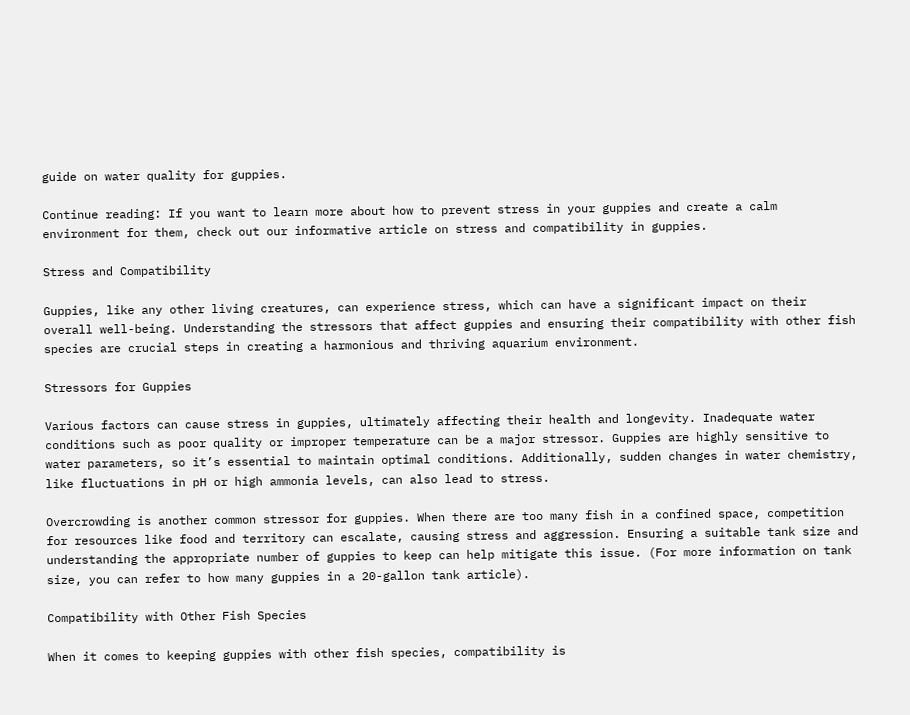guide on water quality for guppies.

Continue reading: If you want to learn more about how to prevent stress in your guppies and create a calm environment for them, check out our informative article on stress and compatibility in guppies.

Stress and Compatibility

Guppies, like any other living creatures, can experience stress, which can have a significant impact on their overall well-being. Understanding the stressors that affect guppies and ensuring their compatibility with other fish species are crucial steps in creating a harmonious and thriving aquarium environment.

Stressors for Guppies

Various factors can cause stress in guppies, ultimately affecting their health and longevity. Inadequate water conditions such as poor quality or improper temperature can be a major stressor. Guppies are highly sensitive to water parameters, so it’s essential to maintain optimal conditions. Additionally, sudden changes in water chemistry, like fluctuations in pH or high ammonia levels, can also lead to stress.

Overcrowding is another common stressor for guppies. When there are too many fish in a confined space, competition for resources like food and territory can escalate, causing stress and aggression. Ensuring a suitable tank size and understanding the appropriate number of guppies to keep can help mitigate this issue. (For more information on tank size, you can refer to how many guppies in a 20-gallon tank article).

Compatibility with Other Fish Species

When it comes to keeping guppies with other fish species, compatibility is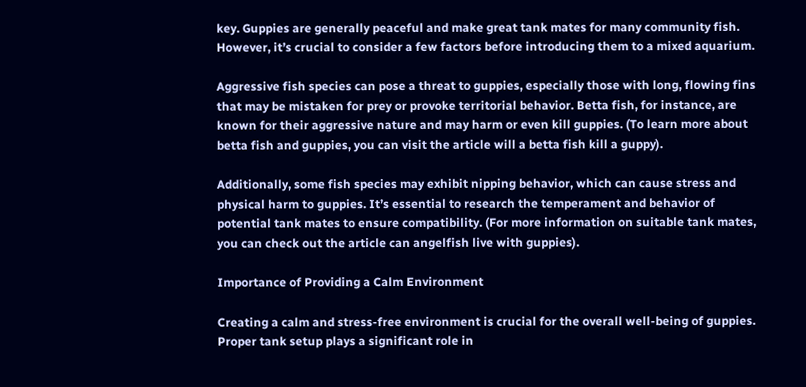key. Guppies are generally peaceful and make great tank mates for many community fish. However, it’s crucial to consider a few factors before introducing them to a mixed aquarium.

Aggressive fish species can pose a threat to guppies, especially those with long, flowing fins that may be mistaken for prey or provoke territorial behavior. Betta fish, for instance, are known for their aggressive nature and may harm or even kill guppies. (To learn more about betta fish and guppies, you can visit the article will a betta fish kill a guppy).

Additionally, some fish species may exhibit nipping behavior, which can cause stress and physical harm to guppies. It’s essential to research the temperament and behavior of potential tank mates to ensure compatibility. (For more information on suitable tank mates, you can check out the article can angelfish live with guppies).

Importance of Providing a Calm Environment

Creating a calm and stress-free environment is crucial for the overall well-being of guppies. Proper tank setup plays a significant role in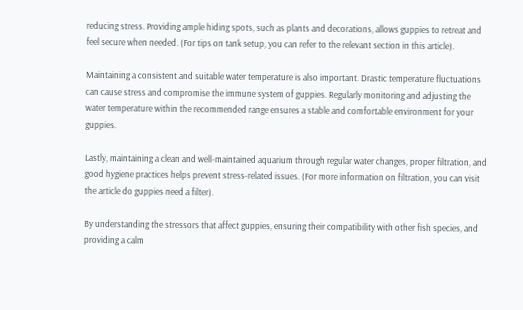reducing stress. Providing ample hiding spots, such as plants and decorations, allows guppies to retreat and feel secure when needed. (For tips on tank setup, you can refer to the relevant section in this article).

Maintaining a consistent and suitable water temperature is also important. Drastic temperature fluctuations can cause stress and compromise the immune system of guppies. Regularly monitoring and adjusting the water temperature within the recommended range ensures a stable and comfortable environment for your guppies.

Lastly, maintaining a clean and well-maintained aquarium through regular water changes, proper filtration, and good hygiene practices helps prevent stress-related issues. (For more information on filtration, you can visit the article do guppies need a filter).

By understanding the stressors that affect guppies, ensuring their compatibility with other fish species, and providing a calm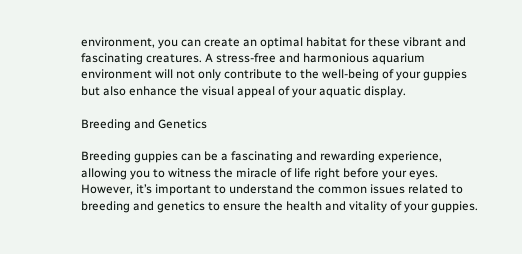environment, you can create an optimal habitat for these vibrant and fascinating creatures. A stress-free and harmonious aquarium environment will not only contribute to the well-being of your guppies but also enhance the visual appeal of your aquatic display.

Breeding and Genetics

Breeding guppies can be a fascinating and rewarding experience, allowing you to witness the miracle of life right before your eyes. However, it’s important to understand the common issues related to breeding and genetics to ensure the health and vitality of your guppies.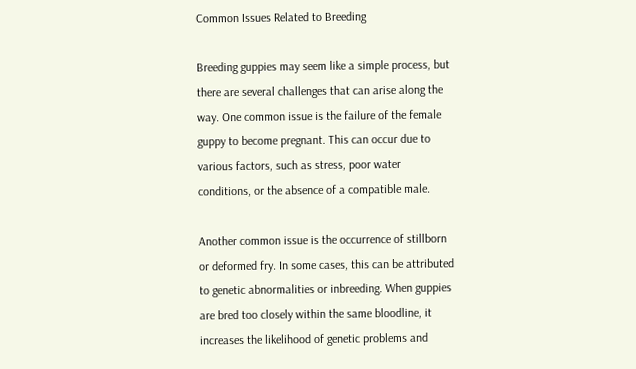Common Issues Related to Breeding

Breeding guppies may seem like a simple process, but there are several challenges that can arise along the way. One common issue is the failure of the female guppy to become pregnant. This can occur due to various factors, such as stress, poor water conditions, or the absence of a compatible male.

Another common issue is the occurrence of stillborn or deformed fry. In some cases, this can be attributed to genetic abnormalities or inbreeding. When guppies are bred too closely within the same bloodline, it increases the likelihood of genetic problems and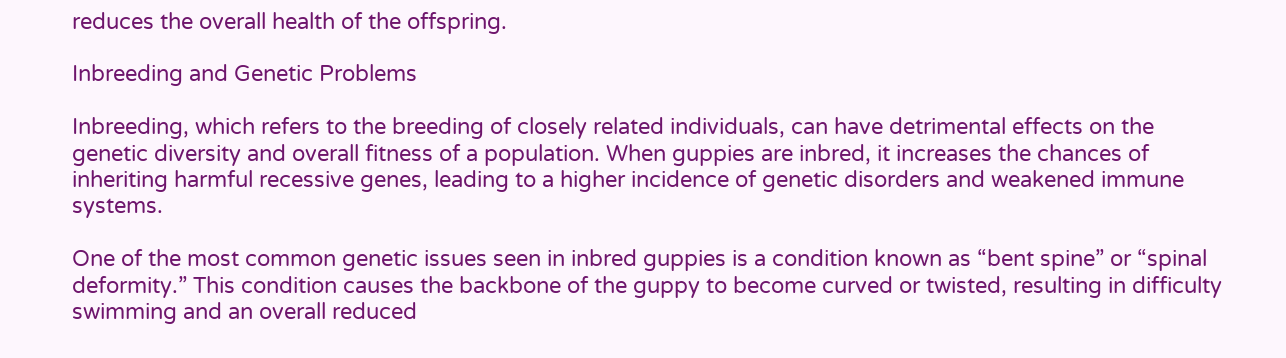reduces the overall health of the offspring.

Inbreeding and Genetic Problems

Inbreeding, which refers to the breeding of closely related individuals, can have detrimental effects on the genetic diversity and overall fitness of a population. When guppies are inbred, it increases the chances of inheriting harmful recessive genes, leading to a higher incidence of genetic disorders and weakened immune systems.

One of the most common genetic issues seen in inbred guppies is a condition known as “bent spine” or “spinal deformity.” This condition causes the backbone of the guppy to become curved or twisted, resulting in difficulty swimming and an overall reduced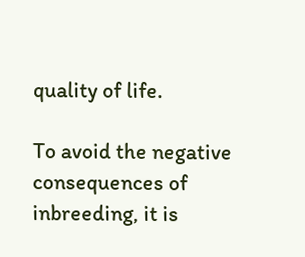quality of life.

To avoid the negative consequences of inbreeding, it is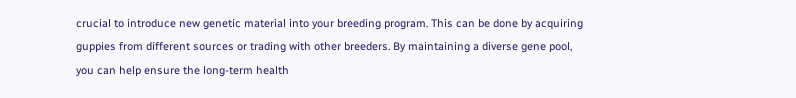crucial to introduce new genetic material into your breeding program. This can be done by acquiring guppies from different sources or trading with other breeders. By maintaining a diverse gene pool, you can help ensure the long-term health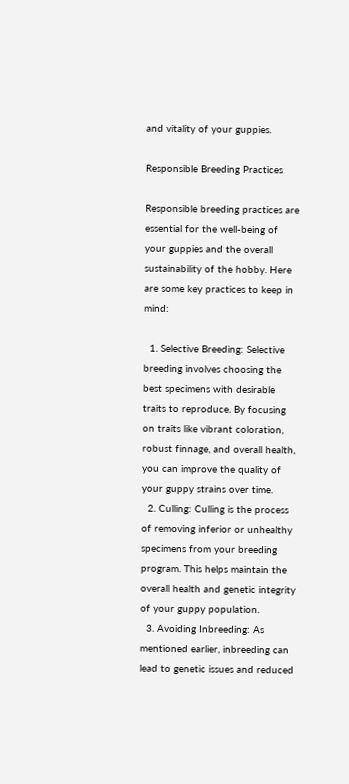and vitality of your guppies.

Responsible Breeding Practices

Responsible breeding practices are essential for the well-being of your guppies and the overall sustainability of the hobby. Here are some key practices to keep in mind:

  1. Selective Breeding: Selective breeding involves choosing the best specimens with desirable traits to reproduce. By focusing on traits like vibrant coloration, robust finnage, and overall health, you can improve the quality of your guppy strains over time.
  2. Culling: Culling is the process of removing inferior or unhealthy specimens from your breeding program. This helps maintain the overall health and genetic integrity of your guppy population.
  3. Avoiding Inbreeding: As mentioned earlier, inbreeding can lead to genetic issues and reduced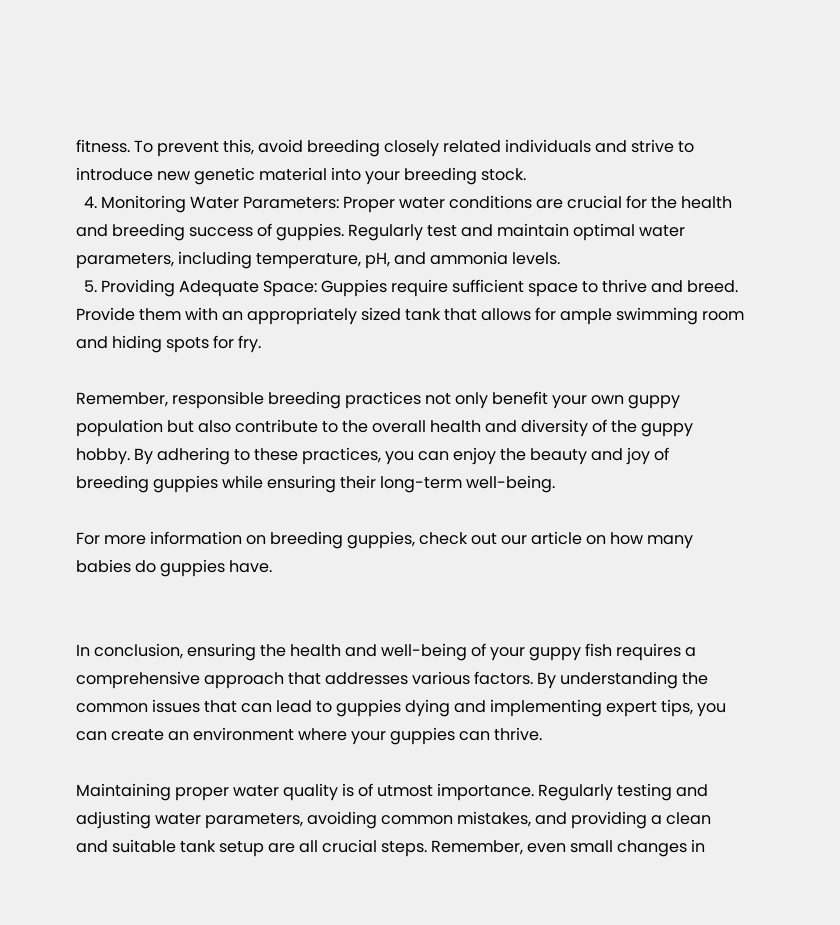fitness. To prevent this, avoid breeding closely related individuals and strive to introduce new genetic material into your breeding stock.
  4. Monitoring Water Parameters: Proper water conditions are crucial for the health and breeding success of guppies. Regularly test and maintain optimal water parameters, including temperature, pH, and ammonia levels.
  5. Providing Adequate Space: Guppies require sufficient space to thrive and breed. Provide them with an appropriately sized tank that allows for ample swimming room and hiding spots for fry.

Remember, responsible breeding practices not only benefit your own guppy population but also contribute to the overall health and diversity of the guppy hobby. By adhering to these practices, you can enjoy the beauty and joy of breeding guppies while ensuring their long-term well-being.

For more information on breeding guppies, check out our article on how many babies do guppies have.


In conclusion, ensuring the health and well-being of your guppy fish requires a comprehensive approach that addresses various factors. By understanding the common issues that can lead to guppies dying and implementing expert tips, you can create an environment where your guppies can thrive.

Maintaining proper water quality is of utmost importance. Regularly testing and adjusting water parameters, avoiding common mistakes, and providing a clean and suitable tank setup are all crucial steps. Remember, even small changes in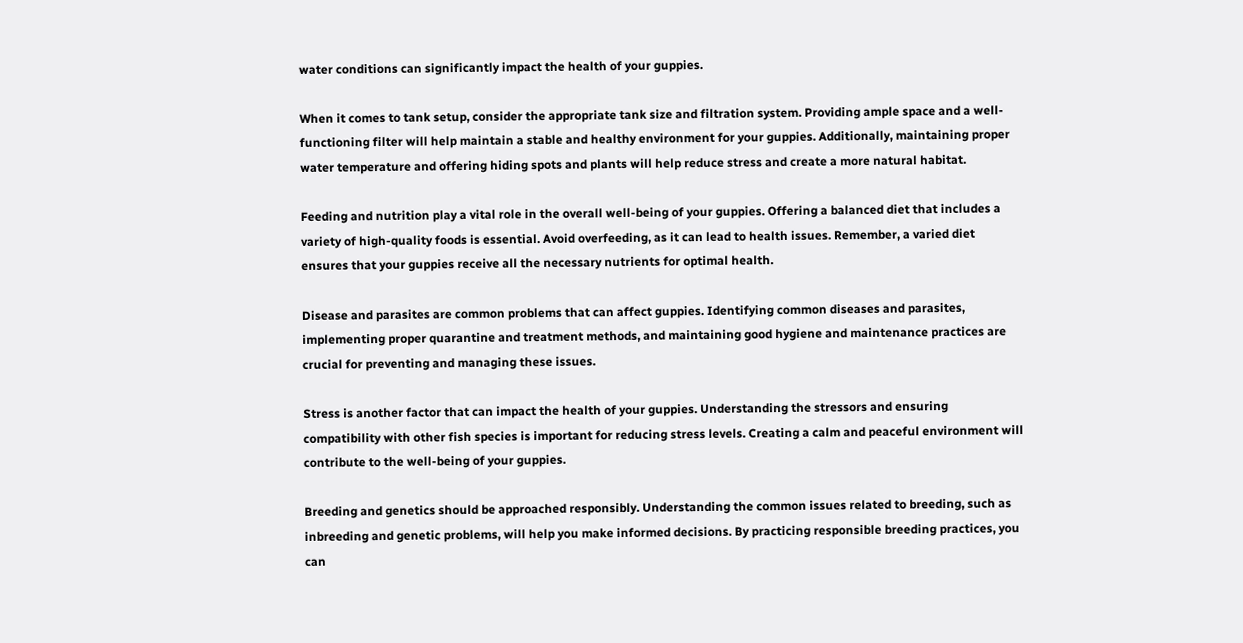water conditions can significantly impact the health of your guppies.

When it comes to tank setup, consider the appropriate tank size and filtration system. Providing ample space and a well-functioning filter will help maintain a stable and healthy environment for your guppies. Additionally, maintaining proper water temperature and offering hiding spots and plants will help reduce stress and create a more natural habitat.

Feeding and nutrition play a vital role in the overall well-being of your guppies. Offering a balanced diet that includes a variety of high-quality foods is essential. Avoid overfeeding, as it can lead to health issues. Remember, a varied diet ensures that your guppies receive all the necessary nutrients for optimal health.

Disease and parasites are common problems that can affect guppies. Identifying common diseases and parasites, implementing proper quarantine and treatment methods, and maintaining good hygiene and maintenance practices are crucial for preventing and managing these issues.

Stress is another factor that can impact the health of your guppies. Understanding the stressors and ensuring compatibility with other fish species is important for reducing stress levels. Creating a calm and peaceful environment will contribute to the well-being of your guppies.

Breeding and genetics should be approached responsibly. Understanding the common issues related to breeding, such as inbreeding and genetic problems, will help you make informed decisions. By practicing responsible breeding practices, you can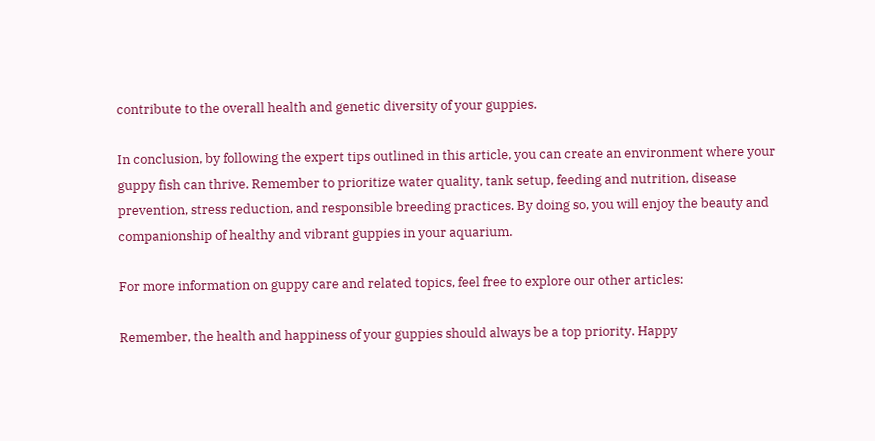contribute to the overall health and genetic diversity of your guppies.

In conclusion, by following the expert tips outlined in this article, you can create an environment where your guppy fish can thrive. Remember to prioritize water quality, tank setup, feeding and nutrition, disease prevention, stress reduction, and responsible breeding practices. By doing so, you will enjoy the beauty and companionship of healthy and vibrant guppies in your aquarium.

For more information on guppy care and related topics, feel free to explore our other articles:

Remember, the health and happiness of your guppies should always be a top priority. Happy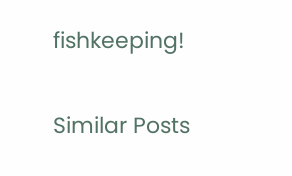fishkeeping!

Similar Posts